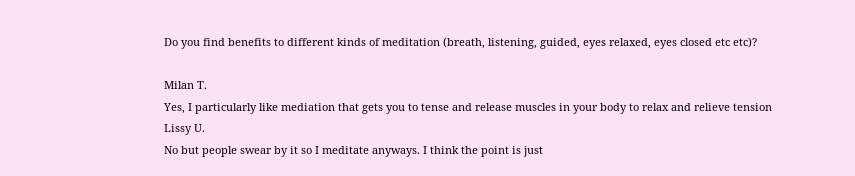Do you find benefits to different kinds of meditation (breath, listening, guided, eyes relaxed, eyes closed etc etc)?

Milan T.
Yes, I particularly like mediation that gets you to tense and release muscles in your body to relax and relieve tension
Lissy U.
No but people swear by it so I meditate anyways. I think the point is just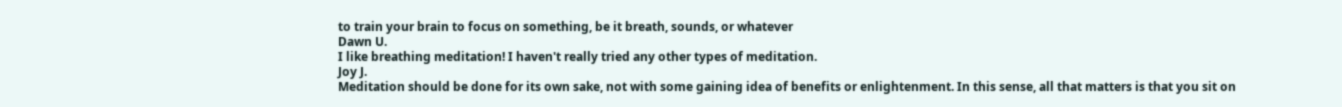to train your brain to focus on something, be it breath, sounds, or whatever
Dawn U.
I like breathing meditation! I haven't really tried any other types of meditation.
Joy J.
Meditation should be done for its own sake, not with some gaining idea of benefits or enlightenment. In this sense, all that matters is that you sit on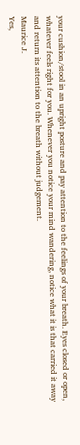your cushion/stool in an upright posture and pay attention to the feelings of your breath. Eyes closed or open, whatever feels right for you. Whenever you notice your mind wandering, notice what it is that carried it away and return its attention to the breath without judgement.
Maurice J.
Yes,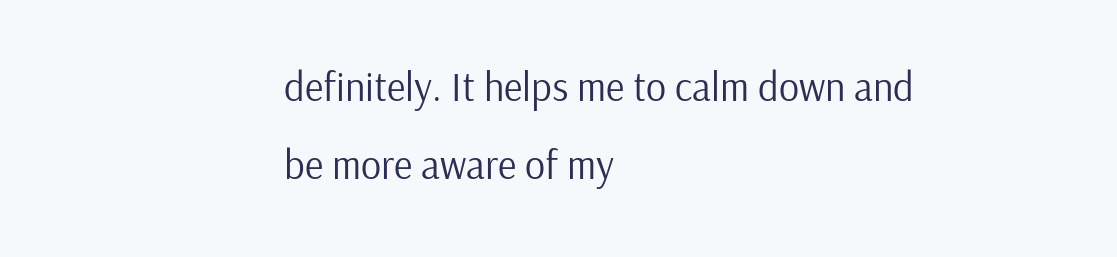definitely. It helps me to calm down and be more aware of my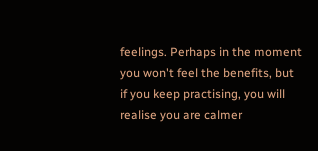feelings. Perhaps in the moment you won't feel the benefits, but if you keep practising, you will realise you are calmer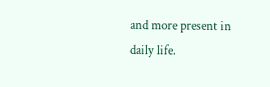and more present in daily life.